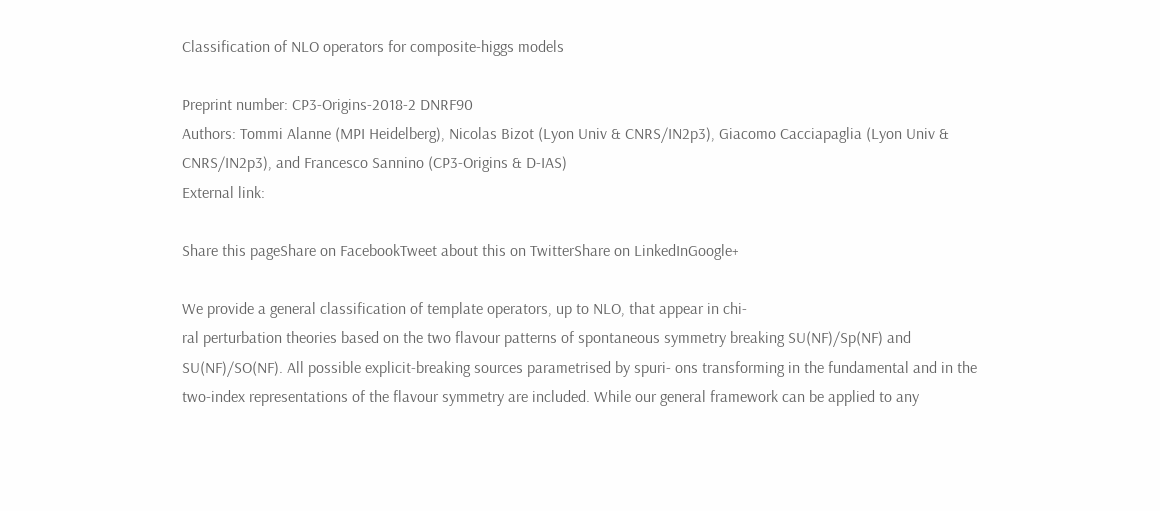Classification of NLO operators for composite-higgs models

Preprint number: CP3-Origins-2018-2 DNRF90
Authors: Tommi Alanne (MPI Heidelberg), Nicolas Bizot (Lyon Univ & CNRS/IN2p3), Giacomo Cacciapaglia (Lyon Univ & CNRS/IN2p3), and Francesco Sannino (CP3-Origins & D-IAS)
External link:

Share this pageShare on FacebookTweet about this on TwitterShare on LinkedInGoogle+

We provide a general classification of template operators, up to NLO, that appear in chi-
ral perturbation theories based on the two flavour patterns of spontaneous symmetry breaking SU(NF)/Sp(NF) and SU(NF)/SO(NF). All possible explicit-breaking sources parametrised by spuri- ons transforming in the fundamental and in the two-index representations of the flavour symmetry are included. While our general framework can be applied to any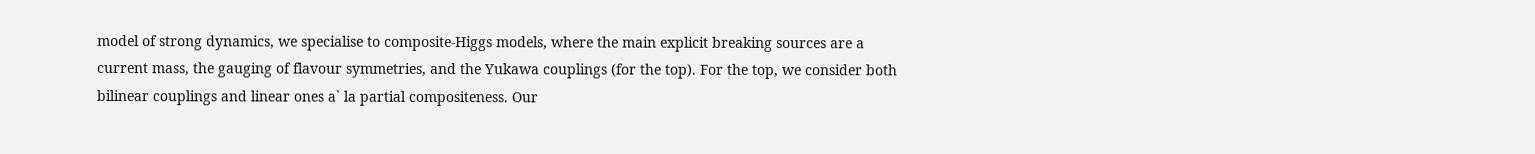model of strong dynamics, we specialise to composite-Higgs models, where the main explicit breaking sources are a current mass, the gauging of flavour symmetries, and the Yukawa couplings (for the top). For the top, we consider both bilinear couplings and linear ones a` la partial compositeness. Our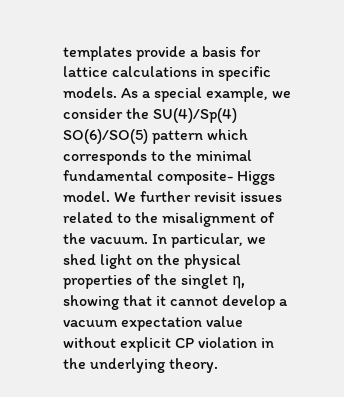templates provide a basis for lattice calculations in specific models. As a special example, we consider the SU(4)/Sp(4) SO(6)/SO(5) pattern which corresponds to the minimal fundamental composite- Higgs model. We further revisit issues related to the misalignment of the vacuum. In particular, we shed light on the physical properties of the singlet η, showing that it cannot develop a vacuum expectation value without explicit CP violation in the underlying theory.